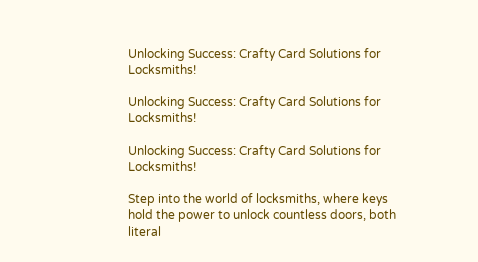Unlocking Success: Crafty Card Solutions for Locksmiths!

Unlocking Success: Crafty Card Solutions for Locksmiths!

Unlocking Success: Crafty Card Solutions for Locksmiths!

Step into the world of locksmiths, where keys hold the power to unlock countless doors, both literal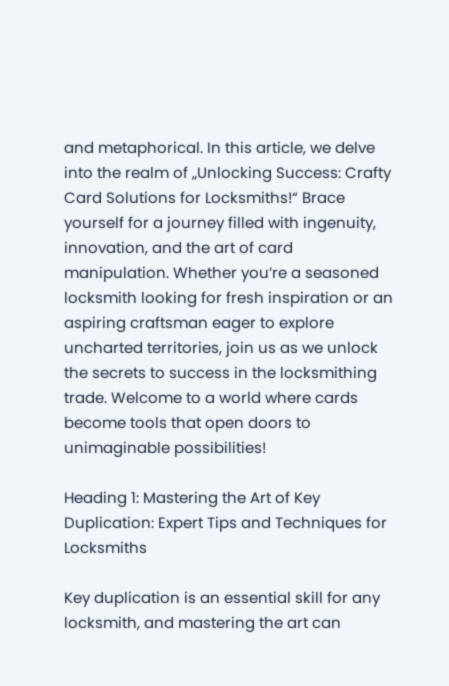and metaphorical. In this article, we delve into the realm of „Unlocking Success: Crafty Card Solutions for Locksmiths!“ Brace yourself for a journey filled with ingenuity, innovation, and the art of card manipulation. Whether you’re a seasoned locksmith looking for fresh inspiration or an aspiring craftsman eager to explore uncharted territories, join us as we unlock the secrets to success in the locksmithing trade. Welcome to a world where cards become tools that open doors to unimaginable possibilities!

Heading 1: Mastering the Art of Key Duplication: Expert Tips and Techniques for Locksmiths

Key duplication is an essential skill for any locksmith, and mastering the art can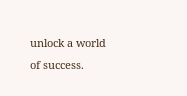unlock a world of success.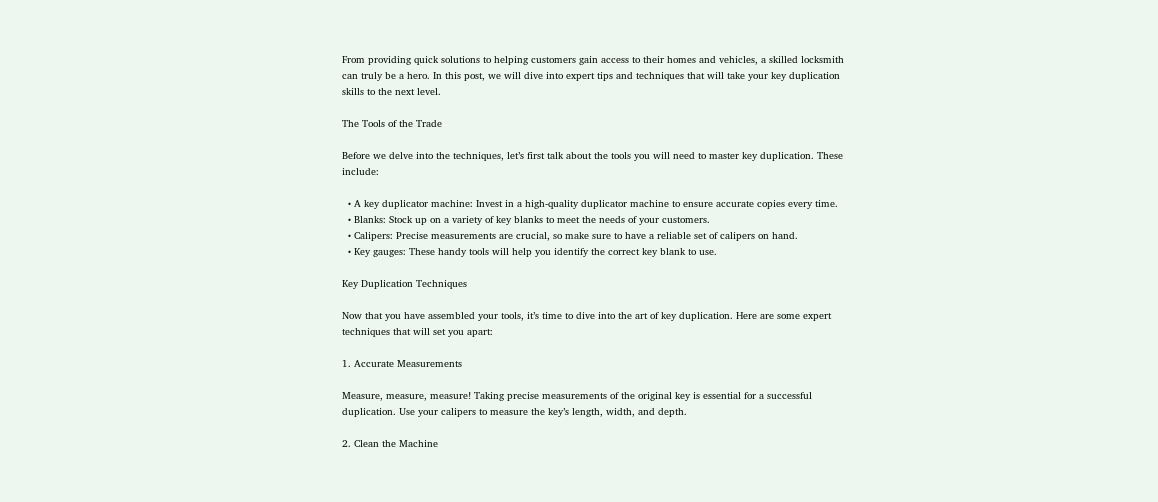From providing quick solutions to helping customers gain access to their homes and vehicles, a skilled locksmith can truly be a hero. In this post, we will dive into expert tips and techniques that will take your key duplication skills to the next level.

The Tools of the Trade

Before we delve into the techniques, let’s first talk about the tools you will need to master key duplication. These include:

  • A key duplicator machine: Invest in a high-quality duplicator machine to ensure accurate copies every time.
  • Blanks: Stock up on a variety of key blanks to meet the needs of your customers.
  • Calipers: Precise measurements are crucial, so make sure to have a reliable set of calipers on hand.
  • Key gauges: These handy tools will help you identify the correct key blank to use.

Key Duplication Techniques

Now that you have assembled your tools, it’s time to dive into the art of key duplication. Here are some expert techniques that will set you apart:

1. Accurate Measurements

Measure, measure, measure! Taking precise measurements of the original key is essential for a successful duplication. Use your calipers to measure the key’s length, width, and depth.

2. Clean the Machine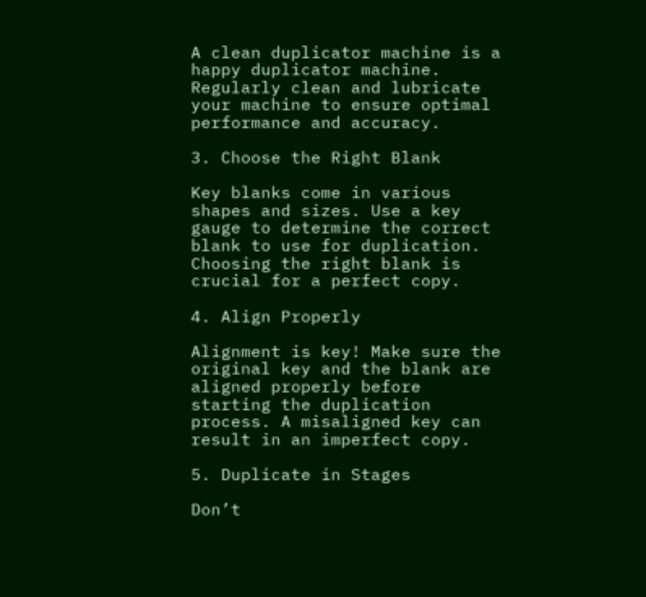A clean duplicator machine is a happy duplicator machine. Regularly clean and lubricate your machine to ensure optimal performance and accuracy.

3. Choose the Right Blank

Key blanks come in various shapes and sizes. Use a key gauge to determine the correct blank to use for duplication. Choosing the right blank is crucial for a perfect copy.

4. Align Properly

Alignment is key! Make sure the original key and the blank are aligned properly before starting the duplication process. A misaligned key can result in an imperfect copy.

5. Duplicate in Stages

Don’t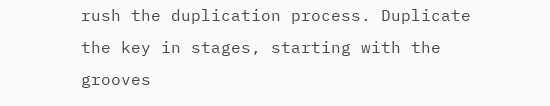rush the duplication process. Duplicate the key in stages, starting with the grooves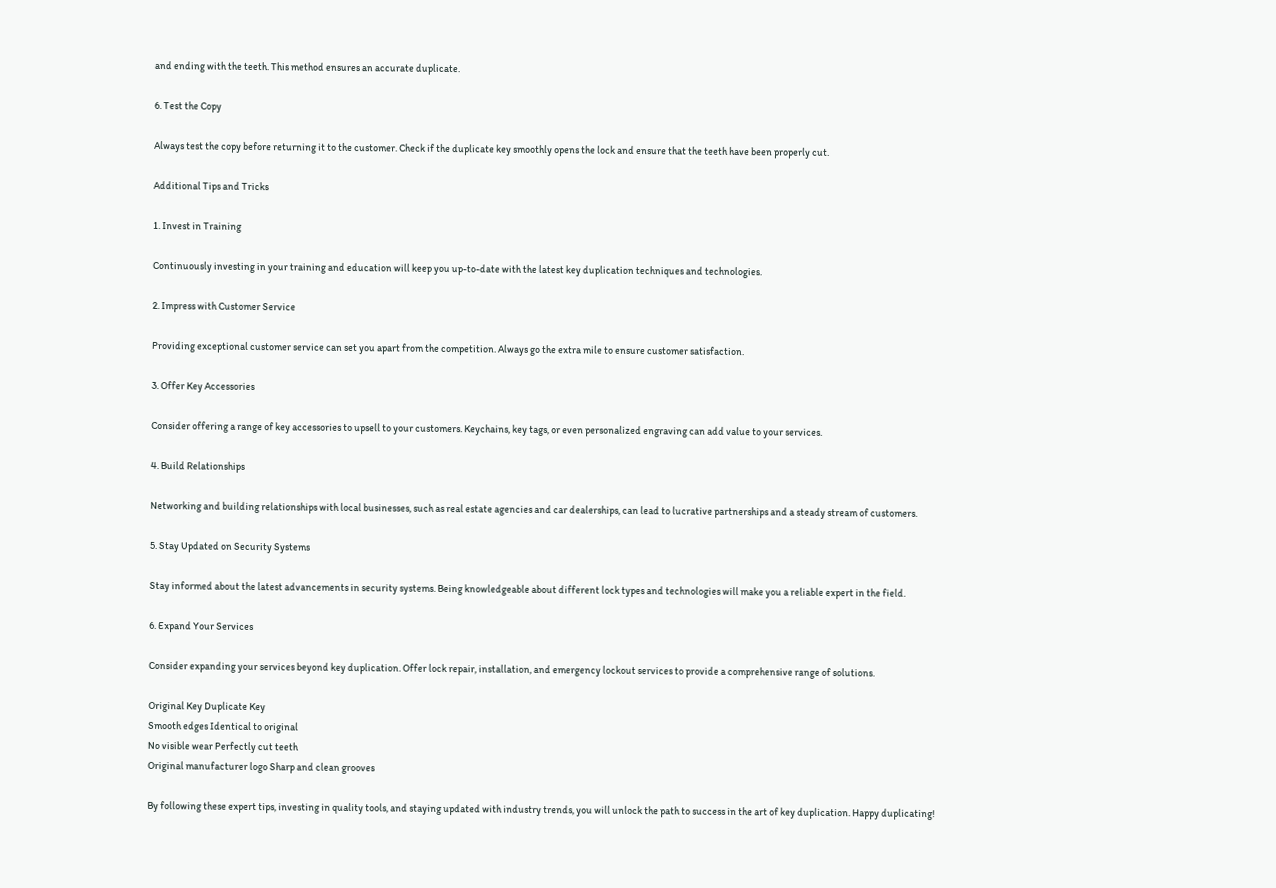and ending with the teeth. This method ensures an accurate duplicate.

6. Test the Copy

Always test the copy before returning it to the customer. Check if the duplicate key smoothly opens the lock and ensure that the teeth have been properly cut.

Additional Tips and Tricks

1. Invest in Training

Continuously investing in your training and education will keep you up-to-date with the latest key duplication techniques and technologies.

2. Impress with Customer Service

Providing exceptional customer service can set you apart from the competition. Always go the extra mile to ensure customer satisfaction.

3. Offer Key Accessories

Consider offering a range of key accessories to upsell to your customers. Keychains, key tags, or even personalized engraving can add value to your services.

4. Build Relationships

Networking and building relationships with local businesses, such as real estate agencies and car dealerships, can lead to lucrative partnerships and a steady stream of customers.

5. Stay Updated on Security Systems

Stay informed about the latest advancements in security systems. Being knowledgeable about different lock types and technologies will make you a reliable expert in the field.

6. Expand Your Services

Consider expanding your services beyond key duplication. Offer lock repair, installation, and emergency lockout services to provide a comprehensive range of solutions.

Original Key Duplicate Key
Smooth edges Identical to original
No visible wear Perfectly cut teeth
Original manufacturer logo Sharp and clean grooves

By following these expert tips, investing in quality tools, and staying updated with industry trends, you will unlock the path to success in the art of key duplication. Happy duplicating!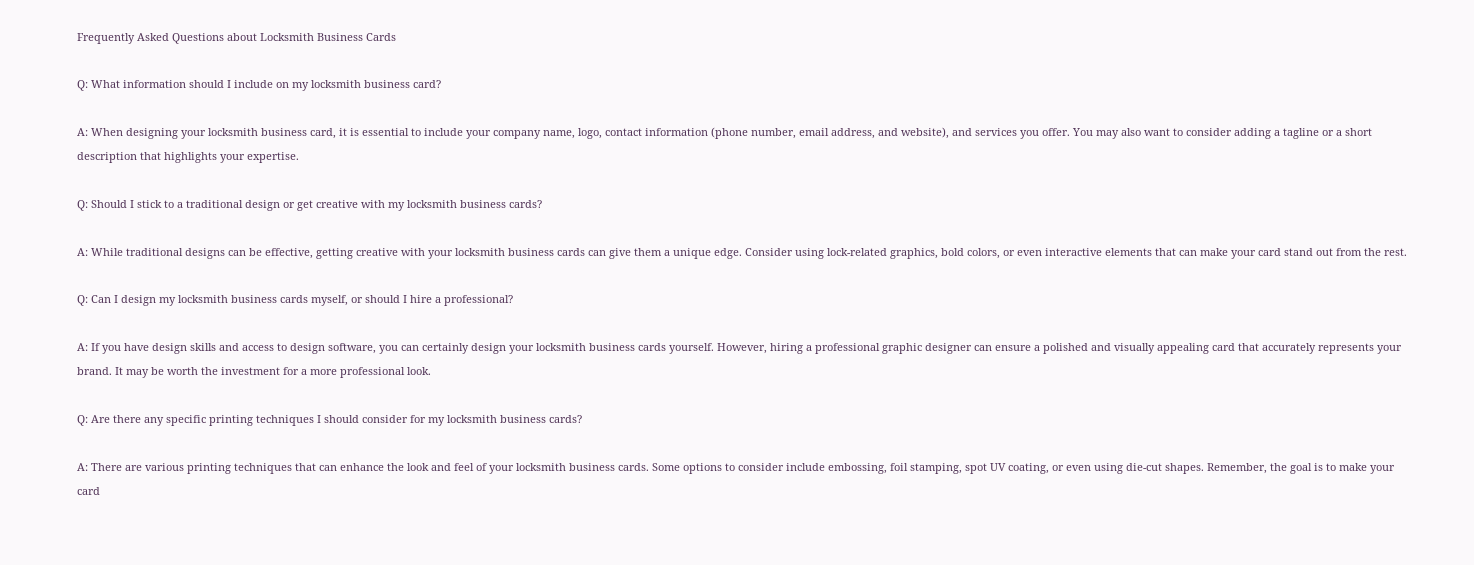Frequently Asked Questions about Locksmith Business Cards

Q: What information should I include on my locksmith business card?

A: When designing your locksmith business card, it is essential to include your company name, logo, contact information (phone number, email address, and website), and services you offer. You may also want to consider adding a tagline or a short description that highlights your expertise.

Q: Should I stick to a traditional design or get creative with my locksmith business cards?

A: While traditional designs can be effective, getting creative with your locksmith business cards can give them a unique edge. Consider using lock-related graphics, bold colors, or even interactive elements that can make your card stand out from the rest.

Q: Can I design my locksmith business cards myself, or should I hire a professional?

A: If you have design skills and access to design software, you can certainly design your locksmith business cards yourself. However, hiring a professional graphic designer can ensure a polished and visually appealing card that accurately represents your brand. It may be worth the investment for a more professional look.

Q: Are there any specific printing techniques I should consider for my locksmith business cards?

A: There are various printing techniques that can enhance the look and feel of your locksmith business cards. Some options to consider include embossing, foil stamping, spot UV coating, or even using die-cut shapes. Remember, the goal is to make your card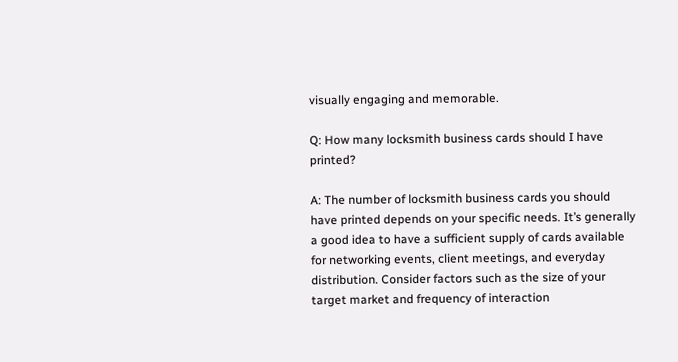visually engaging and memorable.

Q: How many locksmith business cards should I have printed?

A: The number of locksmith business cards you should have printed depends on your specific needs. It’s generally a good idea to have a sufficient supply of cards available for networking events, client meetings, and everyday distribution. Consider factors such as the size of your target market and frequency of interaction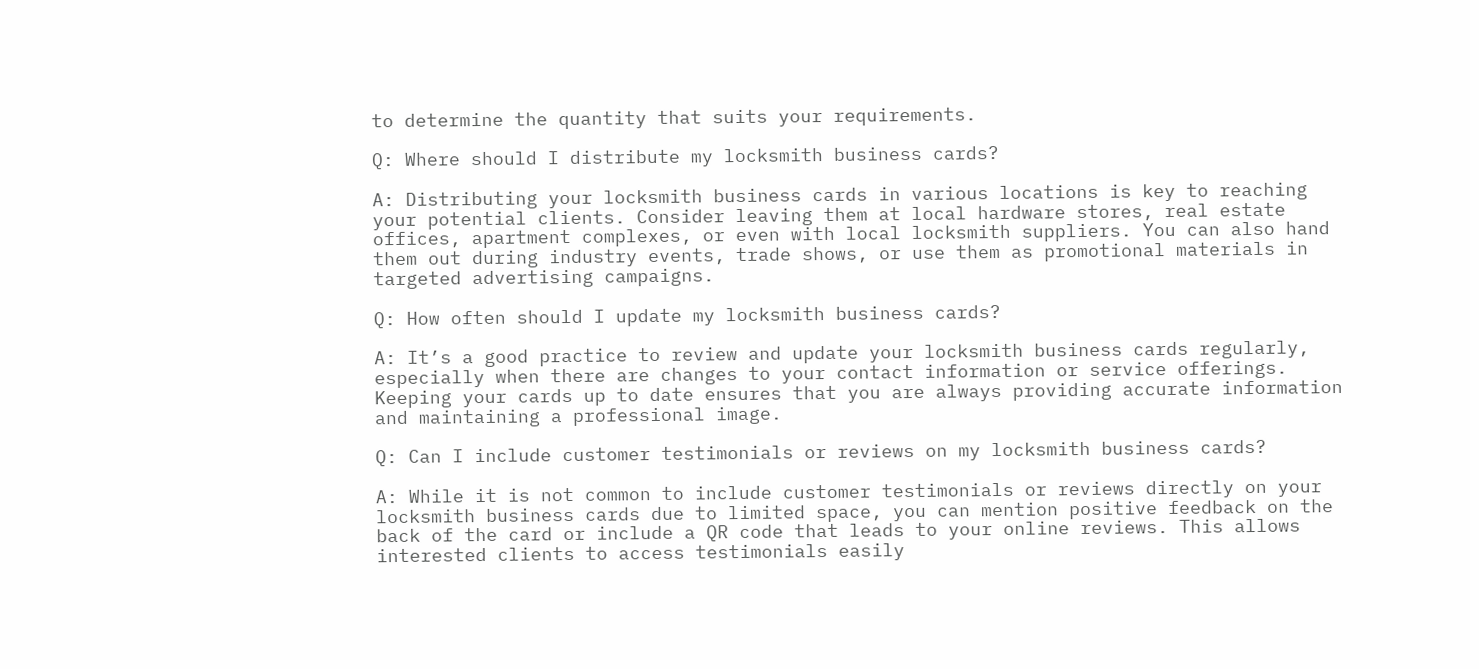to determine the quantity that suits your requirements.

Q: Where should I distribute my locksmith business cards?

A: Distributing your locksmith business cards in various locations is key to reaching your potential clients. Consider leaving them at local hardware stores, real estate offices, apartment complexes, or even with local locksmith suppliers. You can also hand them out during industry events, trade shows, or use them as promotional materials in targeted advertising campaigns.

Q: How often should I update my locksmith business cards?

A: It’s a good practice to review and update your locksmith business cards regularly, especially when there are changes to your contact information or service offerings. Keeping your cards up to date ensures that you are always providing accurate information and maintaining a professional image.

Q: Can I include customer testimonials or reviews on my locksmith business cards?

A: While it is not common to include customer testimonials or reviews directly on your locksmith business cards due to limited space, you can mention positive feedback on the back of the card or include a QR code that leads to your online reviews. This allows interested clients to access testimonials easily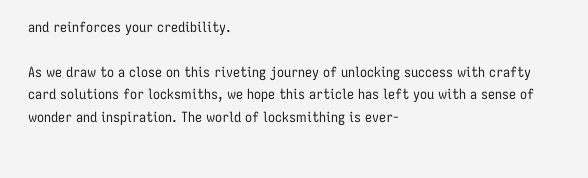and reinforces your credibility.

As we draw to a close on this riveting journey of unlocking success with crafty card solutions for locksmiths, we hope this article has left you with a sense of wonder and inspiration. The world of locksmithing is ever-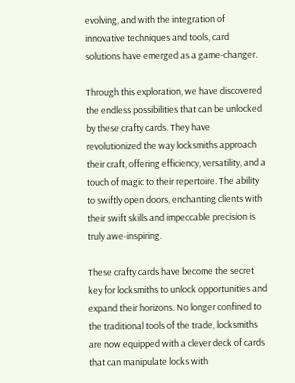evolving, and with the integration of innovative techniques and tools, card solutions have emerged as a game-changer.

Through this exploration, we have discovered the endless possibilities that can be unlocked by these crafty cards. They have revolutionized the way locksmiths approach their craft, offering efficiency, versatility, and a touch of magic to their repertoire. The ability to swiftly open doors, enchanting clients with their swift skills and impeccable precision is truly awe-inspiring.

These crafty cards have become the secret key for locksmiths to unlock opportunities and expand their horizons. No longer confined to the traditional tools of the trade, locksmiths are now equipped with a clever deck of cards that can manipulate locks with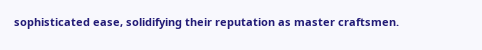sophisticated ease, solidifying their reputation as master craftsmen.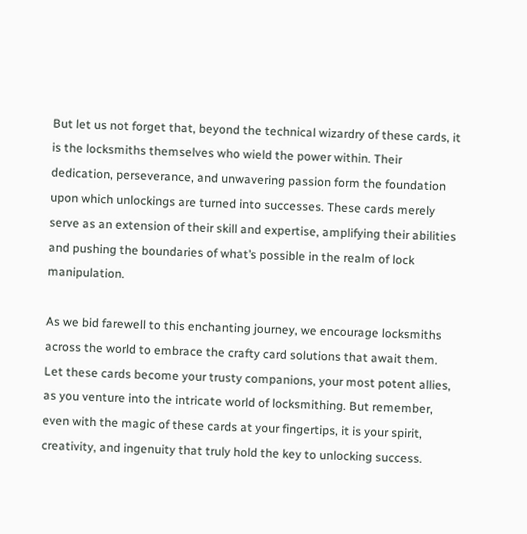But let us not forget that, beyond the technical wizardry of these cards, it is the locksmiths themselves who wield the power within. Their dedication, perseverance, and unwavering passion form the foundation upon which unlockings are turned into successes. These cards merely serve as an extension of their skill and expertise, amplifying their abilities and pushing the boundaries of what’s possible in the realm of lock manipulation.

As we bid farewell to this enchanting journey, we encourage locksmiths across the world to embrace the crafty card solutions that await them. Let these cards become your trusty companions, your most potent allies, as you venture into the intricate world of locksmithing. But remember, even with the magic of these cards at your fingertips, it is your spirit, creativity, and ingenuity that truly hold the key to unlocking success.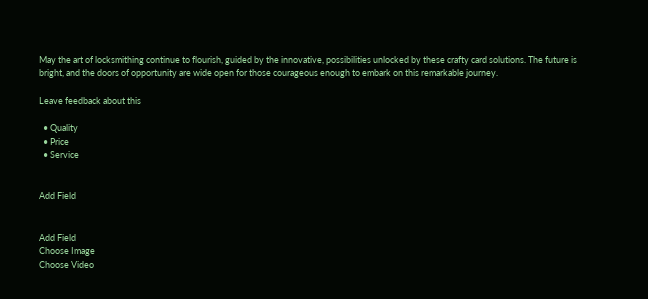May the art of locksmithing continue to flourish, guided by the innovative, possibilities unlocked by these crafty card solutions. The future is bright, and the doors of opportunity are wide open for those courageous enough to embark on this remarkable journey.

Leave feedback about this

  • Quality
  • Price
  • Service


Add Field


Add Field
Choose Image
Choose Video